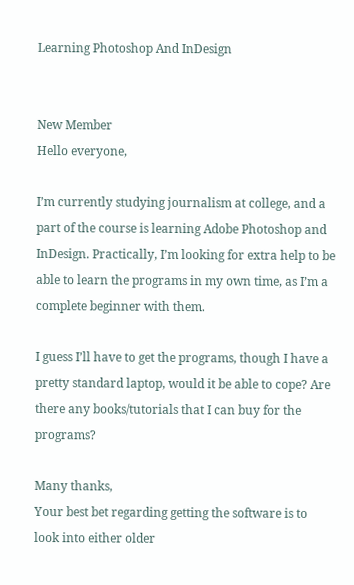Learning Photoshop And InDesign


New Member
Hello everyone,

I’m currently studying journalism at college, and a part of the course is learning Adobe Photoshop and InDesign. Practically, I’m looking for extra help to be able to learn the programs in my own time, as I’m a complete beginner with them.

I guess I’ll have to get the programs, though I have a pretty standard laptop, would it be able to cope? Are there any books/tutorials that I can buy for the programs?

Many thanks,
Your best bet regarding getting the software is to look into either older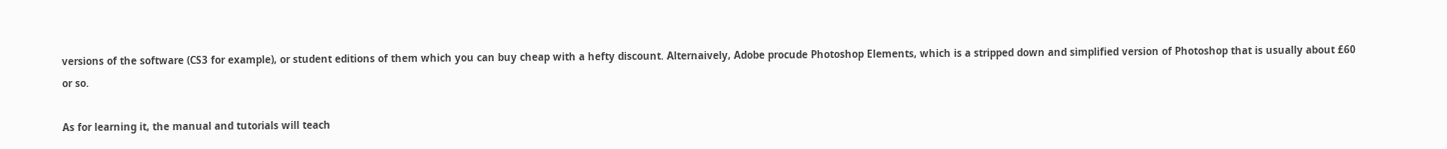versions of the software (CS3 for example), or student editions of them which you can buy cheap with a hefty discount. Alternaively, Adobe procude Photoshop Elements, which is a stripped down and simplified version of Photoshop that is usually about £60 or so.

As for learning it, the manual and tutorials will teach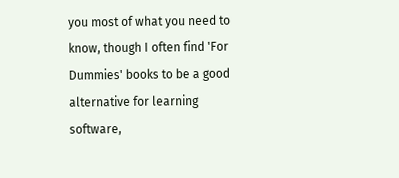you most of what you need to know, though I often find 'For Dummies' books to be a good alternative for learning software,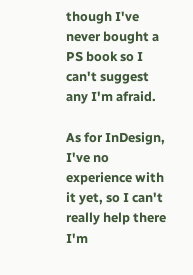though I've never bought a PS book so I can't suggest any I'm afraid.

As for InDesign, I've no experience with it yet, so I can't really help there I'm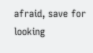afraid, save for looking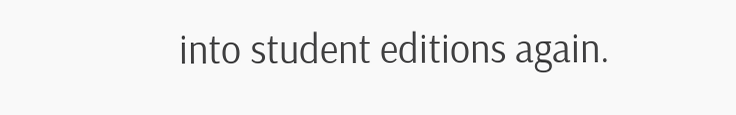into student editions again.